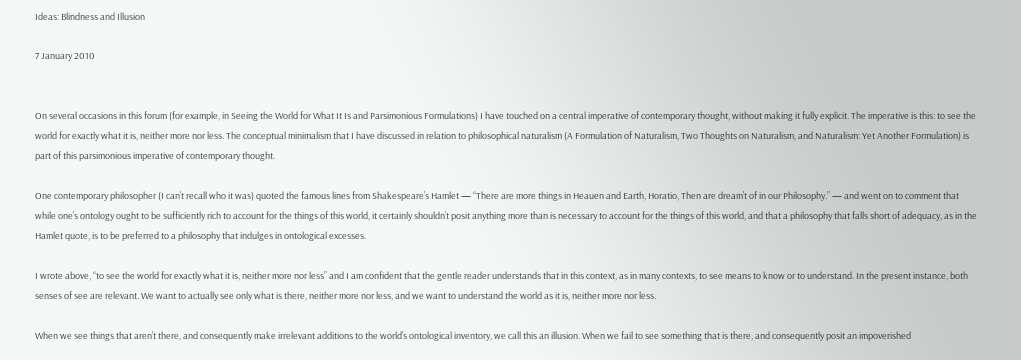Ideas: Blindness and Illusion

7 January 2010


On several occasions in this forum (for example, in Seeing the World for What It Is and Parsimonious Formulations) I have touched on a central imperative of contemporary thought, without making it fully explicit. The imperative is this: to see the world for exactly what it is, neither more nor less. The conceptual minimalism that I have discussed in relation to philosophical naturalism (A Formulation of Naturalism, Two Thoughts on Naturalism, and Naturalism: Yet Another Formulation) is part of this parsimonious imperative of contemporary thought.

One contemporary philosopher (I can’t recall who it was) quoted the famous lines from Shakespeare’s Hamlet — “There are more things in Heauen and Earth, Horatio, Then are dream’t of in our Philosophy.” — and went on to comment that while one’s ontology ought to be sufficiently rich to account for the things of this world, it certainly shouldn’t posit anything more than is necessary to account for the things of this world, and that a philosophy that falls short of adequacy, as in the Hamlet quote, is to be preferred to a philosophy that indulges in ontological excesses.

I wrote above, “to see the world for exactly what it is, neither more nor less” and I am confident that the gentle reader understands that in this context, as in many contexts, to see means to know or to understand. In the present instance, both senses of see are relevant. We want to actually see only what is there, neither more nor less, and we want to understand the world as it is, neither more nor less.

When we see things that aren’t there, and consequently make irrelevant additions to the world’s ontological inventory, we call this an illusion. When we fail to see something that is there, and consequently posit an impoverished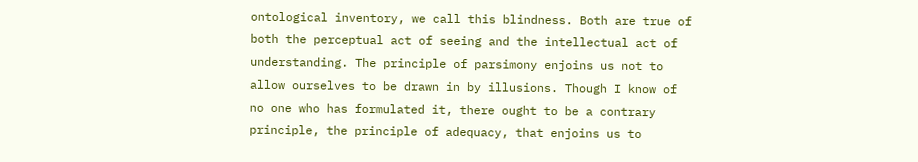ontological inventory, we call this blindness. Both are true of both the perceptual act of seeing and the intellectual act of understanding. The principle of parsimony enjoins us not to allow ourselves to be drawn in by illusions. Though I know of no one who has formulated it, there ought to be a contrary principle, the principle of adequacy, that enjoins us to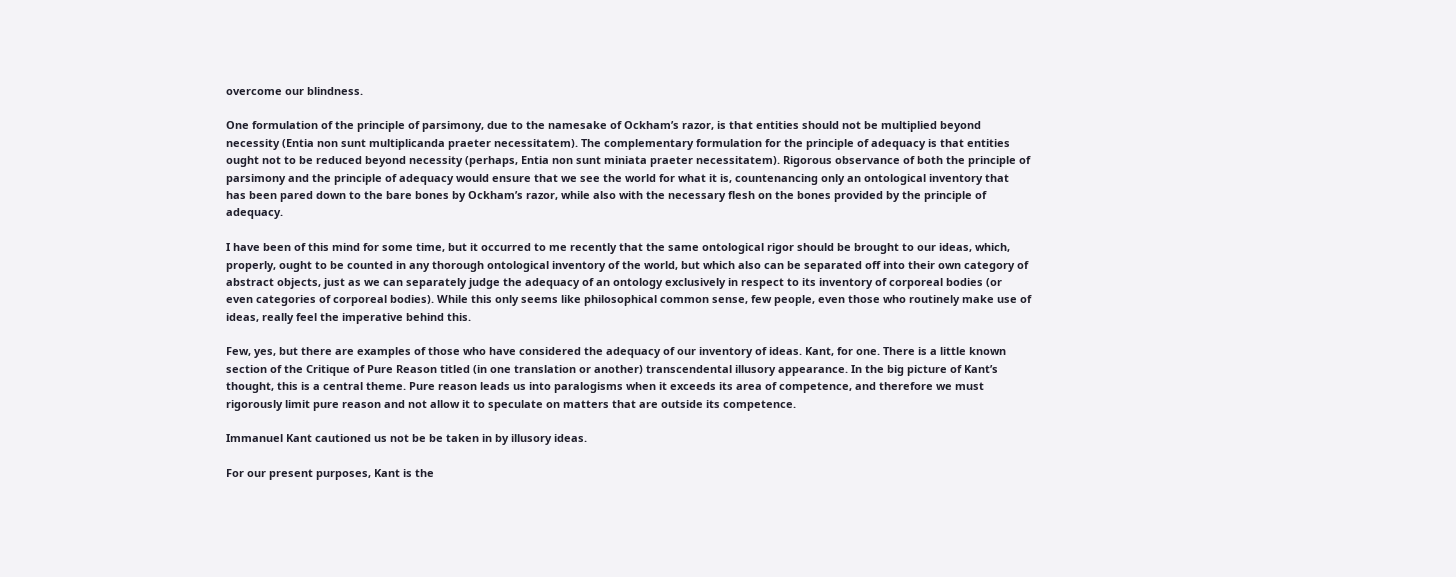overcome our blindness.

One formulation of the principle of parsimony, due to the namesake of Ockham’s razor, is that entities should not be multiplied beyond necessity (Entia non sunt multiplicanda praeter necessitatem). The complementary formulation for the principle of adequacy is that entities ought not to be reduced beyond necessity (perhaps, Entia non sunt miniata praeter necessitatem). Rigorous observance of both the principle of parsimony and the principle of adequacy would ensure that we see the world for what it is, countenancing only an ontological inventory that has been pared down to the bare bones by Ockham’s razor, while also with the necessary flesh on the bones provided by the principle of adequacy.

I have been of this mind for some time, but it occurred to me recently that the same ontological rigor should be brought to our ideas, which, properly, ought to be counted in any thorough ontological inventory of the world, but which also can be separated off into their own category of abstract objects, just as we can separately judge the adequacy of an ontology exclusively in respect to its inventory of corporeal bodies (or even categories of corporeal bodies). While this only seems like philosophical common sense, few people, even those who routinely make use of ideas, really feel the imperative behind this.

Few, yes, but there are examples of those who have considered the adequacy of our inventory of ideas. Kant, for one. There is a little known section of the Critique of Pure Reason titled (in one translation or another) transcendental illusory appearance. In the big picture of Kant’s thought, this is a central theme. Pure reason leads us into paralogisms when it exceeds its area of competence, and therefore we must rigorously limit pure reason and not allow it to speculate on matters that are outside its competence.

Immanuel Kant cautioned us not be be taken in by illusory ideas.

For our present purposes, Kant is the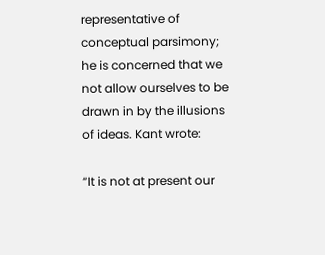representative of conceptual parsimony; he is concerned that we not allow ourselves to be drawn in by the illusions of ideas. Kant wrote:

“It is not at present our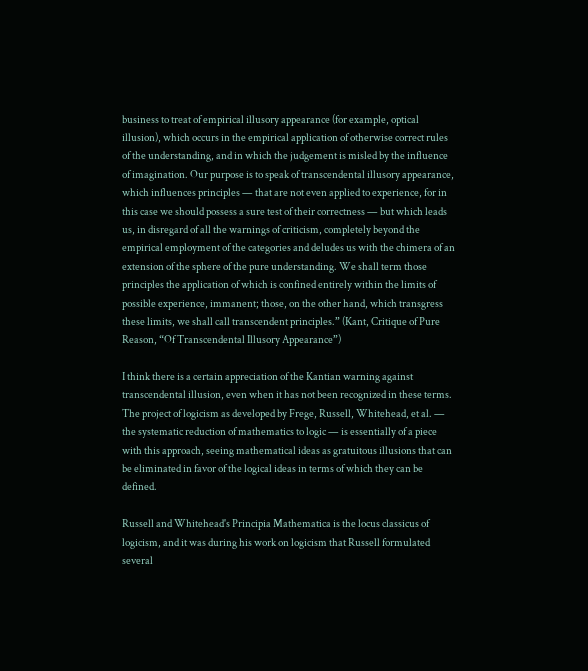business to treat of empirical illusory appearance (for example, optical illusion), which occurs in the empirical application of otherwise correct rules of the understanding, and in which the judgement is misled by the influence of imagination. Our purpose is to speak of transcendental illusory appearance, which influences principles — that are not even applied to experience, for in this case we should possess a sure test of their correctness — but which leads us, in disregard of all the warnings of criticism, completely beyond the empirical employment of the categories and deludes us with the chimera of an extension of the sphere of the pure understanding. We shall term those principles the application of which is confined entirely within the limits of possible experience, immanent; those, on the other hand, which transgress these limits, we shall call transcendent principles.” (Kant, Critique of Pure Reason, “Of Transcendental Illusory Appearance”)

I think there is a certain appreciation of the Kantian warning against transcendental illusion, even when it has not been recognized in these terms. The project of logicism as developed by Frege, Russell, Whitehead, et al. — the systematic reduction of mathematics to logic — is essentially of a piece with this approach, seeing mathematical ideas as gratuitous illusions that can be eliminated in favor of the logical ideas in terms of which they can be defined.

Russell and Whitehead's Principia Mathematica is the locus classicus of logicism, and it was during his work on logicism that Russell formulated several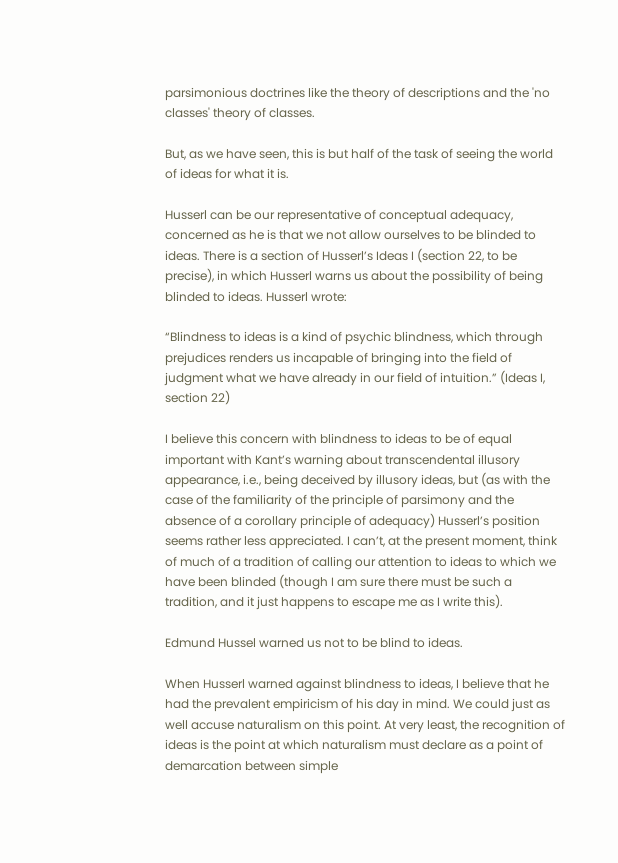parsimonious doctrines like the theory of descriptions and the 'no classes' theory of classes.

But, as we have seen, this is but half of the task of seeing the world of ideas for what it is.

Husserl can be our representative of conceptual adequacy, concerned as he is that we not allow ourselves to be blinded to ideas. There is a section of Husserl’s Ideas I (section 22, to be precise), in which Husserl warns us about the possibility of being blinded to ideas. Husserl wrote:

“Blindness to ideas is a kind of psychic blindness, which through prejudices renders us incapable of bringing into the field of judgment what we have already in our field of intuition.” (Ideas I, section 22)

I believe this concern with blindness to ideas to be of equal important with Kant’s warning about transcendental illusory appearance, i.e., being deceived by illusory ideas, but (as with the case of the familiarity of the principle of parsimony and the absence of a corollary principle of adequacy) Husserl’s position seems rather less appreciated. I can’t, at the present moment, think of much of a tradition of calling our attention to ideas to which we have been blinded (though I am sure there must be such a tradition, and it just happens to escape me as I write this).

Edmund Hussel warned us not to be blind to ideas.

When Husserl warned against blindness to ideas, I believe that he had the prevalent empiricism of his day in mind. We could just as well accuse naturalism on this point. At very least, the recognition of ideas is the point at which naturalism must declare as a point of demarcation between simple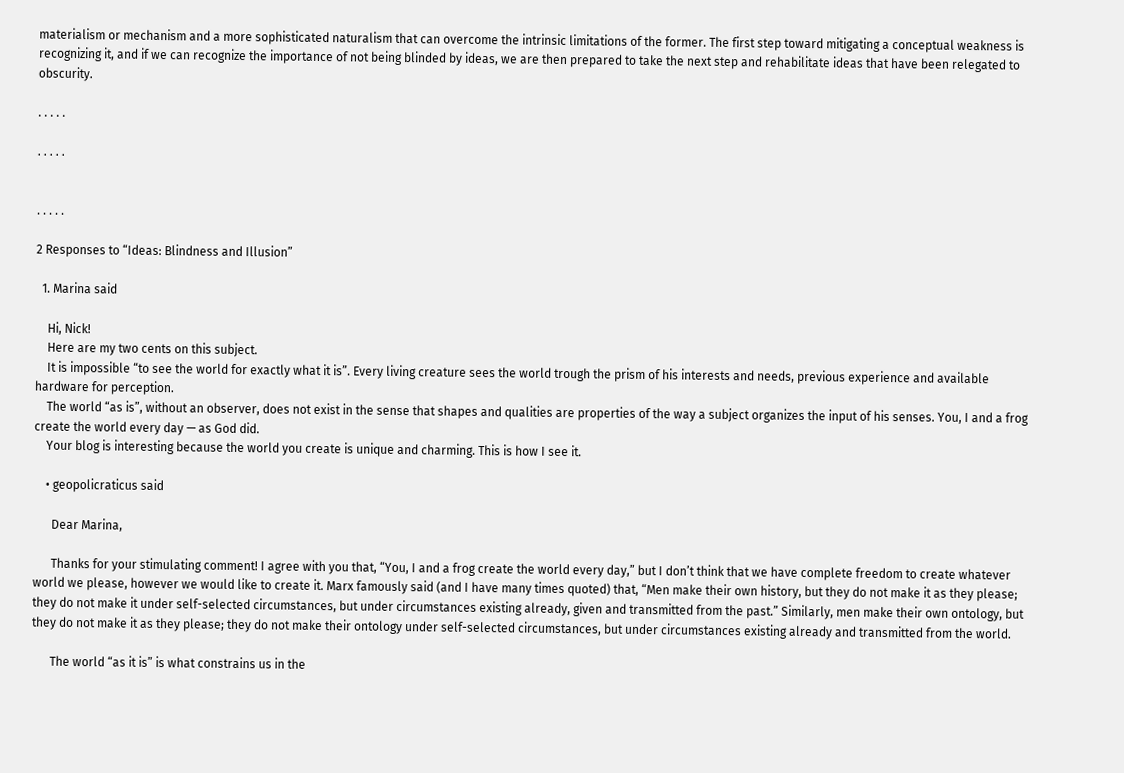materialism or mechanism and a more sophisticated naturalism that can overcome the intrinsic limitations of the former. The first step toward mitigating a conceptual weakness is recognizing it, and if we can recognize the importance of not being blinded by ideas, we are then prepared to take the next step and rehabilitate ideas that have been relegated to obscurity.

. . . . .

. . . . .


. . . . .

2 Responses to “Ideas: Blindness and Illusion”

  1. Marina said

    Hi, Nick!
    Here are my two cents on this subject.
    It is impossible “to see the world for exactly what it is”. Every living creature sees the world trough the prism of his interests and needs, previous experience and available hardware for perception.
    The world “as is”, without an observer, does not exist in the sense that shapes and qualities are properties of the way a subject organizes the input of his senses. You, I and a frog create the world every day — as God did.
    Your blog is interesting because the world you create is unique and charming. This is how I see it.

    • geopolicraticus said

      Dear Marina,

      Thanks for your stimulating comment! I agree with you that, “You, I and a frog create the world every day,” but I don’t think that we have complete freedom to create whatever world we please, however we would like to create it. Marx famously said (and I have many times quoted) that, “Men make their own history, but they do not make it as they please; they do not make it under self-selected circumstances, but under circumstances existing already, given and transmitted from the past.” Similarly, men make their own ontology, but they do not make it as they please; they do not make their ontology under self-selected circumstances, but under circumstances existing already and transmitted from the world.

      The world “as it is” is what constrains us in the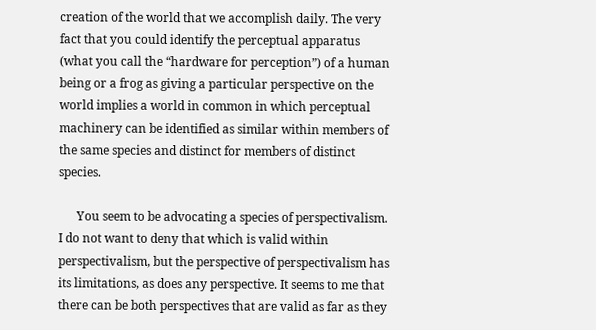creation of the world that we accomplish daily. The very fact that you could identify the perceptual apparatus (what you call the “hardware for perception”) of a human being or a frog as giving a particular perspective on the world implies a world in common in which perceptual machinery can be identified as similar within members of the same species and distinct for members of distinct species.

      You seem to be advocating a species of perspectivalism. I do not want to deny that which is valid within perspectivalism, but the perspective of perspectivalism has its limitations, as does any perspective. It seems to me that there can be both perspectives that are valid as far as they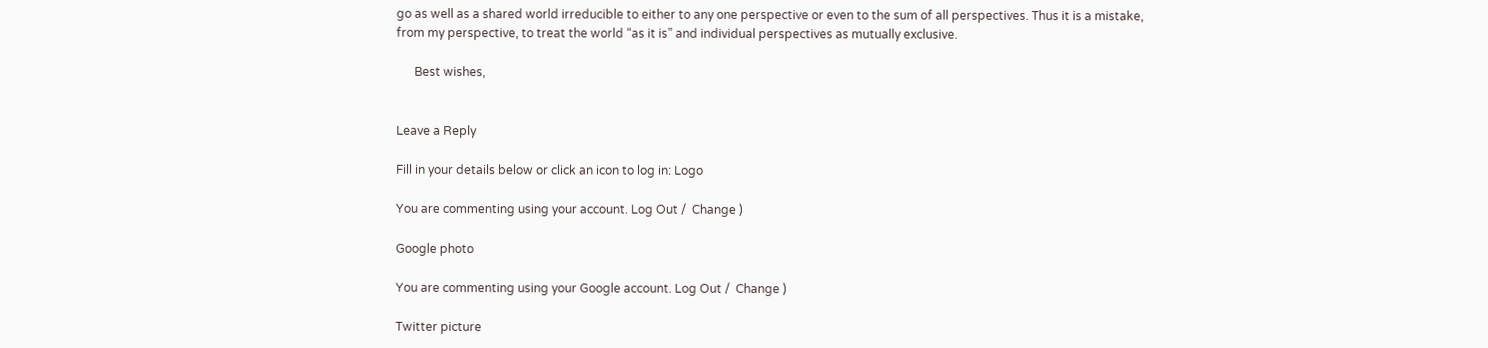go as well as a shared world irreducible to either to any one perspective or even to the sum of all perspectives. Thus it is a mistake, from my perspective, to treat the world “as it is” and individual perspectives as mutually exclusive.

      Best wishes,


Leave a Reply

Fill in your details below or click an icon to log in: Logo

You are commenting using your account. Log Out /  Change )

Google photo

You are commenting using your Google account. Log Out /  Change )

Twitter picture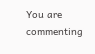You are commenting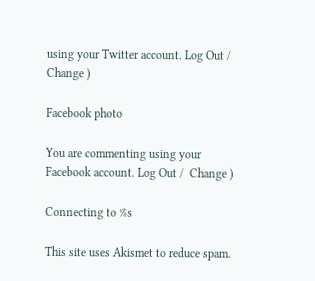using your Twitter account. Log Out /  Change )

Facebook photo

You are commenting using your Facebook account. Log Out /  Change )

Connecting to %s

This site uses Akismet to reduce spam.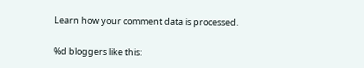Learn how your comment data is processed.

%d bloggers like this: